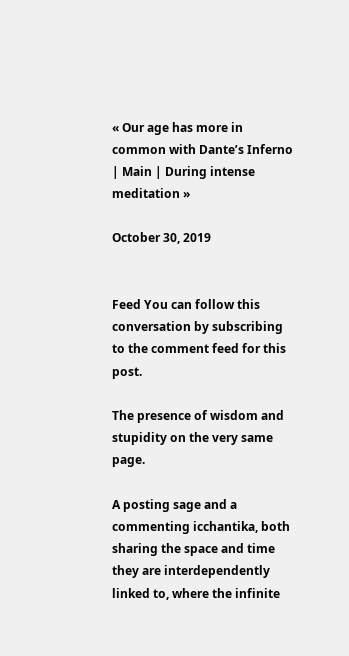« Our age has more in common with Dante’s Inferno | Main | During intense meditation »

October 30, 2019


Feed You can follow this conversation by subscribing to the comment feed for this post.

The presence of wisdom and stupidity on the very same page.

A posting sage and a commenting icchantika, both sharing the space and time they are interdependently linked to, where the infinite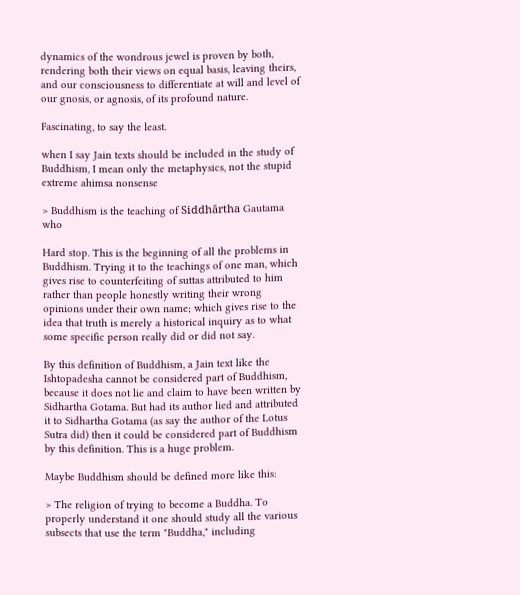dynamics of the wondrous jewel is proven by both, rendering both their views on equal basis, leaving theirs, and our consciousness to differentiate at will and level of our gnosis, or agnosis, of its profound nature.

Fascinating, to say the least.

when I say Jain texts should be included in the study of Buddhism, I mean only the metaphysics, not the stupid extreme ahimsa nonsense

> Buddhism is the teaching of Siddhārtha Gautama who

Hard stop. This is the beginning of all the problems in Buddhism. Trying it to the teachings of one man, which gives rise to counterfeiting of suttas attributed to him rather than people honestly writing their wrong opinions under their own name; which gives rise to the idea that truth is merely a historical inquiry as to what some specific person really did or did not say.

By this definition of Buddhism, a Jain text like the Ishtopadesha cannot be considered part of Buddhism, because it does not lie and claim to have been written by Sidhartha Gotama. But had its author lied and attributed it to Sidhartha Gotama (as say the author of the Lotus Sutra did) then it could be considered part of Buddhism by this definition. This is a huge problem.

Maybe Buddhism should be defined more like this:

> The religion of trying to become a Buddha. To properly understand it one should study all the various subsects that use the term "Buddha," including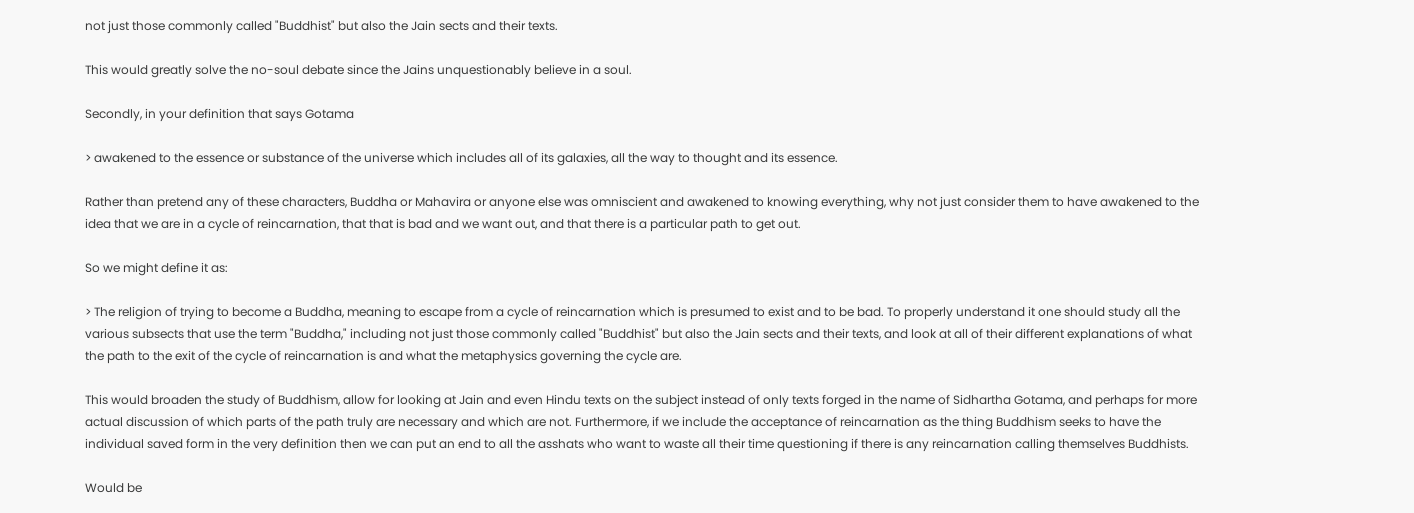not just those commonly called "Buddhist" but also the Jain sects and their texts.

This would greatly solve the no-soul debate since the Jains unquestionably believe in a soul.

Secondly, in your definition that says Gotama

> awakened to the essence or substance of the universe which includes all of its galaxies, all the way to thought and its essence.

Rather than pretend any of these characters, Buddha or Mahavira or anyone else was omniscient and awakened to knowing everything, why not just consider them to have awakened to the idea that we are in a cycle of reincarnation, that that is bad and we want out, and that there is a particular path to get out.

So we might define it as:

> The religion of trying to become a Buddha, meaning to escape from a cycle of reincarnation which is presumed to exist and to be bad. To properly understand it one should study all the various subsects that use the term "Buddha," including not just those commonly called "Buddhist" but also the Jain sects and their texts, and look at all of their different explanations of what the path to the exit of the cycle of reincarnation is and what the metaphysics governing the cycle are.

This would broaden the study of Buddhism, allow for looking at Jain and even Hindu texts on the subject instead of only texts forged in the name of Sidhartha Gotama, and perhaps for more actual discussion of which parts of the path truly are necessary and which are not. Furthermore, if we include the acceptance of reincarnation as the thing Buddhism seeks to have the individual saved form in the very definition then we can put an end to all the asshats who want to waste all their time questioning if there is any reincarnation calling themselves Buddhists.

Would be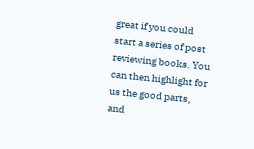great if you could start a series of post reviewing books. You can then highlight for us the good parts, and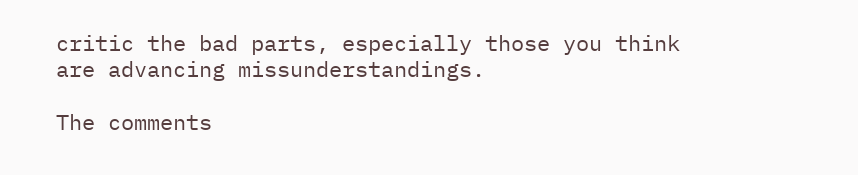critic the bad parts, especially those you think are advancing missunderstandings.

The comments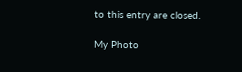to this entry are closed.

My Photo